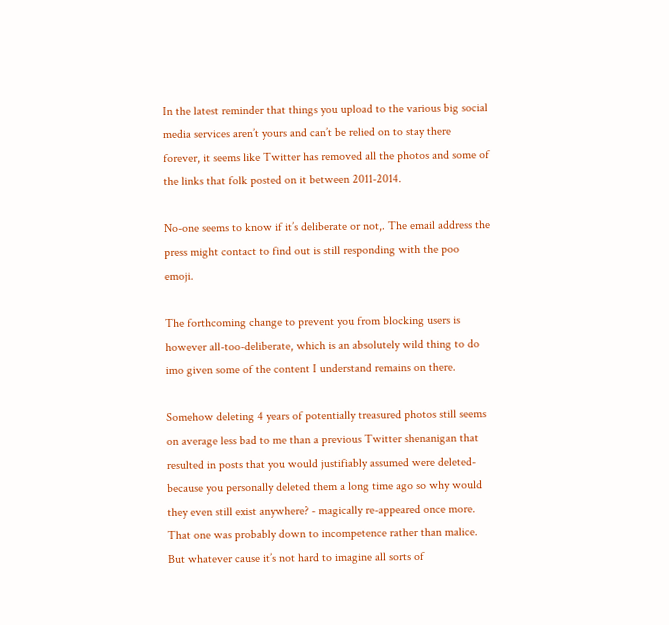In the latest reminder that things you upload to the various big social media services aren’t yours and can’t be relied on to stay there forever, it seems like Twitter has removed all the photos and some of the links that folk posted on it between 2011-2014.

No-one seems to know if it’s deliberate or not,. The email address the press might contact to find out is still responding with the poo emoji.

The forthcoming change to prevent you from blocking users is however all-too-deliberate, which is an absolutely wild thing to do imo given some of the content I understand remains on there.

Somehow deleting 4 years of potentially treasured photos still seems on average less bad to me than a previous Twitter shenanigan that resulted in posts that you would justifiably assumed were deleted- because you personally deleted them a long time ago so why would they even still exist anywhere? - magically re-appeared once more. That one was probably down to incompetence rather than malice. But whatever cause it’s not hard to imagine all sorts of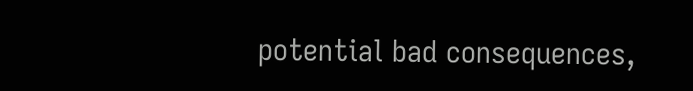potential bad consequences,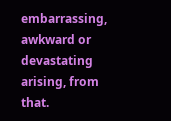embarrassing, awkward or devastating arising, from that.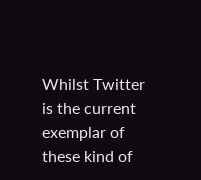Whilst Twitter is the current exemplar of these kind of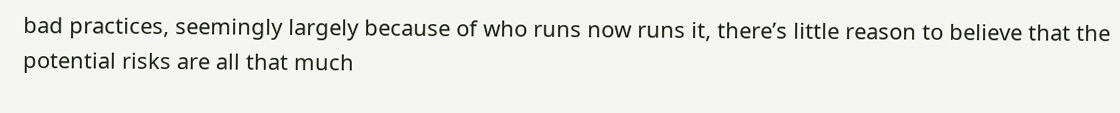bad practices, seemingly largely because of who runs now runs it, there’s little reason to believe that the potential risks are all that much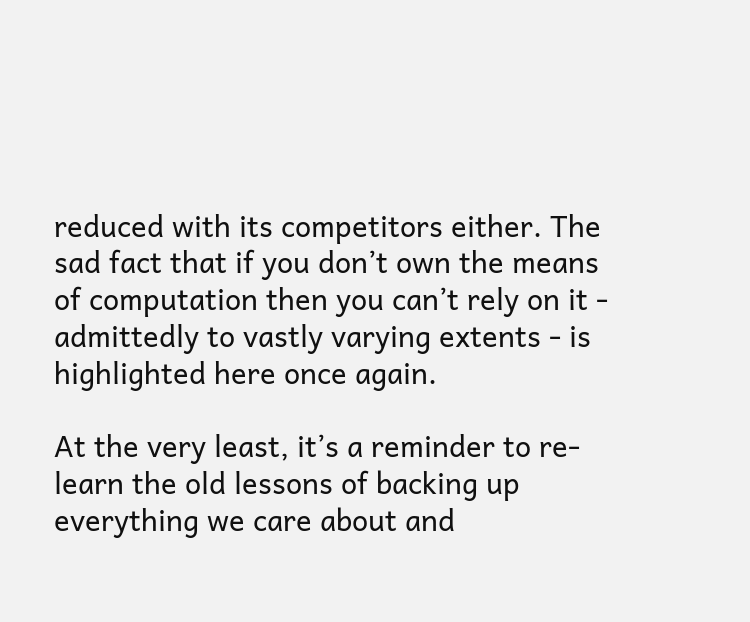reduced with its competitors either. The sad fact that if you don’t own the means of computation then you can’t rely on it - admittedly to vastly varying extents - is highlighted here once again.

At the very least, it’s a reminder to re-learn the old lessons of backing up everything we care about and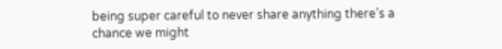being super careful to never share anything there’s a chance we might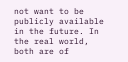not want to be publicly available in the future. In the real world, both are of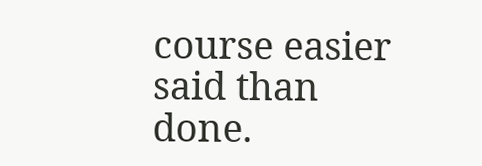course easier said than done.